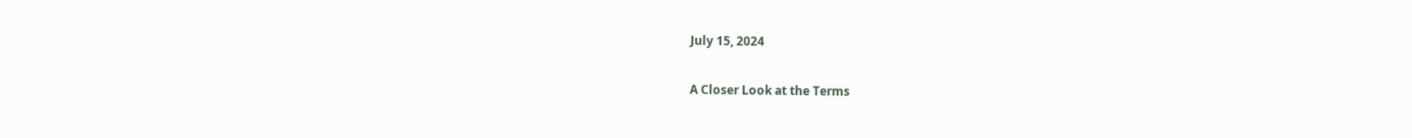July 15, 2024

A Closer Look at the Terms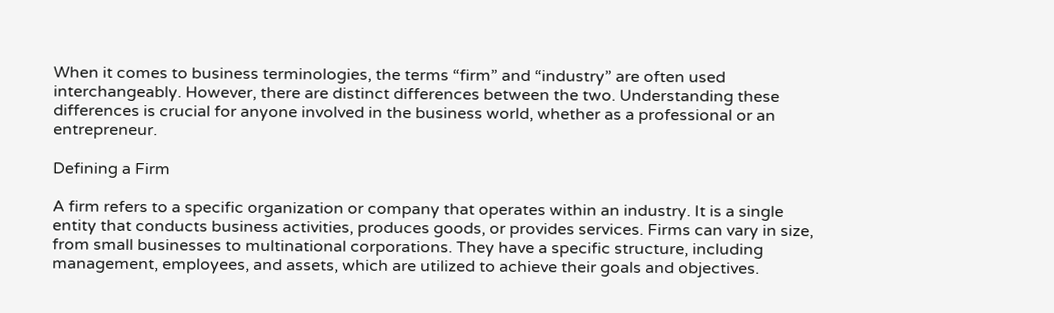When it comes to business terminologies, the terms “firm” and “industry” are often used interchangeably. However, there are distinct differences between the two. Understanding these differences is crucial for anyone involved in the business world, whether as a professional or an entrepreneur.

Defining a Firm

A firm refers to a specific organization or company that operates within an industry. It is a single entity that conducts business activities, produces goods, or provides services. Firms can vary in size, from small businesses to multinational corporations. They have a specific structure, including management, employees, and assets, which are utilized to achieve their goals and objectives.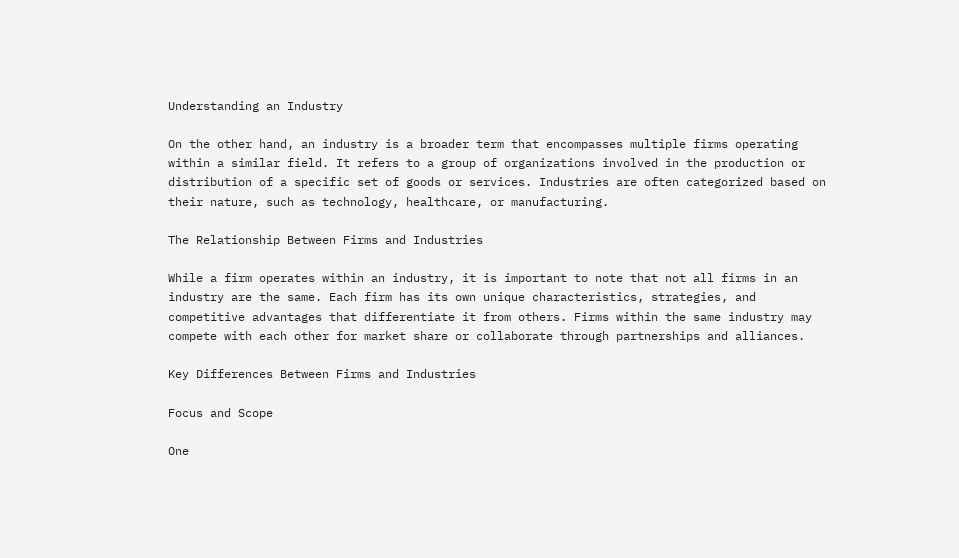Understanding an Industry

On the other hand, an industry is a broader term that encompasses multiple firms operating within a similar field. It refers to a group of organizations involved in the production or distribution of a specific set of goods or services. Industries are often categorized based on their nature, such as technology, healthcare, or manufacturing.

The Relationship Between Firms and Industries

While a firm operates within an industry, it is important to note that not all firms in an industry are the same. Each firm has its own unique characteristics, strategies, and competitive advantages that differentiate it from others. Firms within the same industry may compete with each other for market share or collaborate through partnerships and alliances.

Key Differences Between Firms and Industries

Focus and Scope

One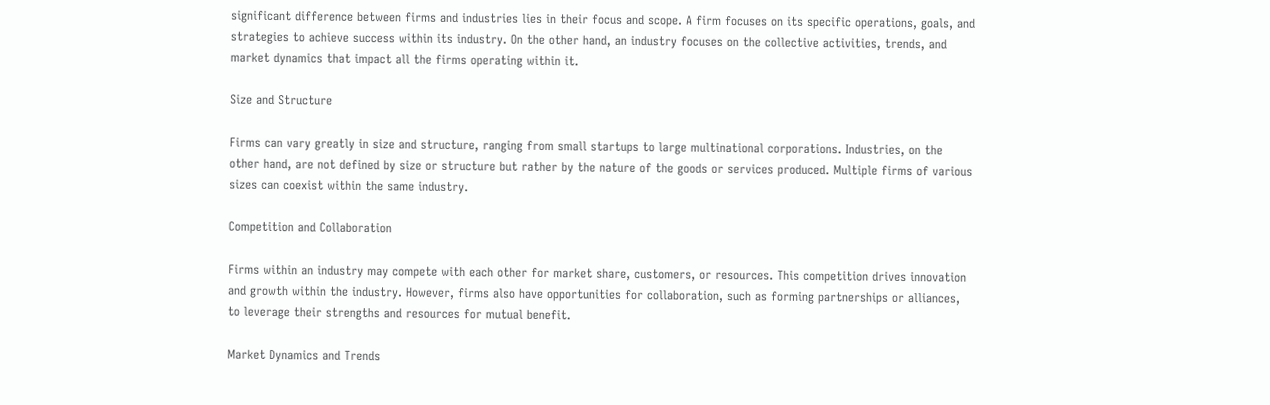significant difference between firms and industries lies in their focus and scope. A firm focuses on its specific operations, goals, and strategies to achieve success within its industry. On the other hand, an industry focuses on the collective activities, trends, and market dynamics that impact all the firms operating within it.

Size and Structure

Firms can vary greatly in size and structure, ranging from small startups to large multinational corporations. Industries, on the other hand, are not defined by size or structure but rather by the nature of the goods or services produced. Multiple firms of various sizes can coexist within the same industry.

Competition and Collaboration

Firms within an industry may compete with each other for market share, customers, or resources. This competition drives innovation and growth within the industry. However, firms also have opportunities for collaboration, such as forming partnerships or alliances, to leverage their strengths and resources for mutual benefit.

Market Dynamics and Trends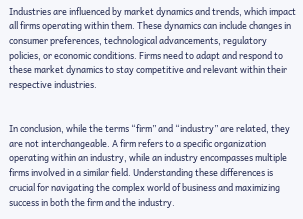Industries are influenced by market dynamics and trends, which impact all firms operating within them. These dynamics can include changes in consumer preferences, technological advancements, regulatory policies, or economic conditions. Firms need to adapt and respond to these market dynamics to stay competitive and relevant within their respective industries.


In conclusion, while the terms “firm” and “industry” are related, they are not interchangeable. A firm refers to a specific organization operating within an industry, while an industry encompasses multiple firms involved in a similar field. Understanding these differences is crucial for navigating the complex world of business and maximizing success in both the firm and the industry.